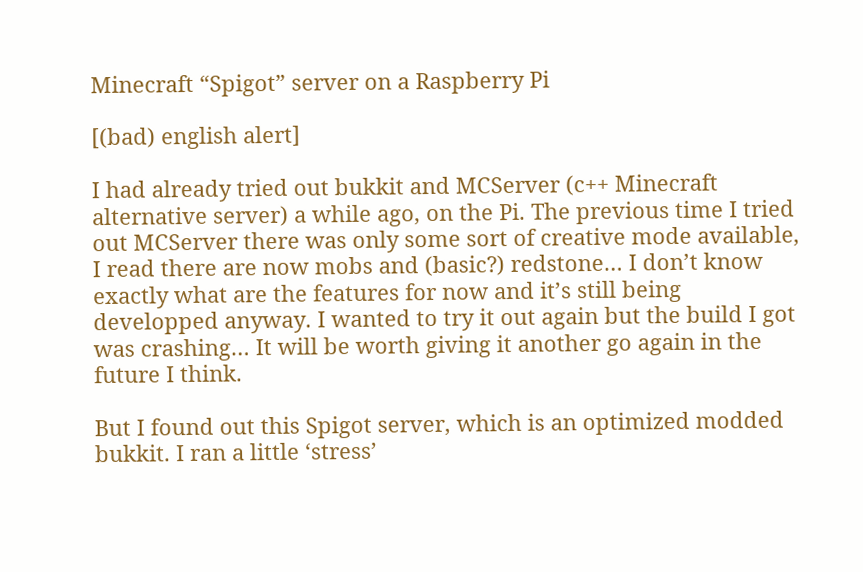Minecraft “Spigot” server on a Raspberry Pi

[(bad) english alert]

I had already tried out bukkit and MCServer (c++ Minecraft alternative server) a while ago, on the Pi. The previous time I tried out MCServer there was only some sort of creative mode available, I read there are now mobs and (basic?) redstone… I don’t know exactly what are the features for now and it’s still being developped anyway. I wanted to try it out again but the build I got was crashing… It will be worth giving it another go again in the future I think.

But I found out this Spigot server, which is an optimized modded bukkit. I ran a little ‘stress’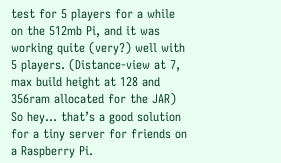test for 5 players for a while on the 512mb Pi, and it was working quite (very?) well with 5 players. (Distance-view at 7, max build height at 128 and 356ram allocated for the JAR) So hey… that’s a good solution for a tiny server for friends on a Raspberry Pi.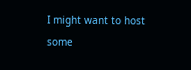I might want to host some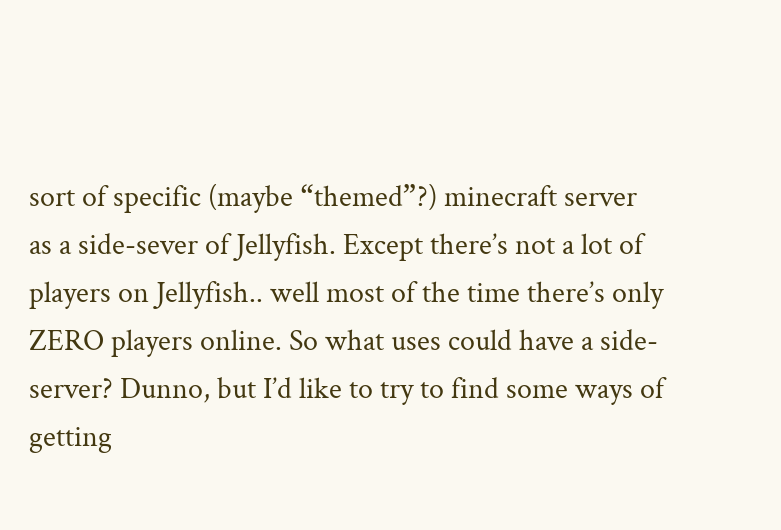sort of specific (maybe “themed”?) minecraft server as a side-sever of Jellyfish. Except there’s not a lot of players on Jellyfish.. well most of the time there’s only ZERO players online. So what uses could have a side-server? Dunno, but I’d like to try to find some ways of getting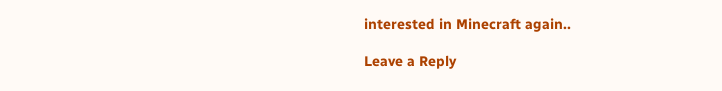interested in Minecraft again..

Leave a Reply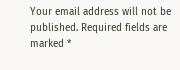Your email address will not be published. Required fields are marked *